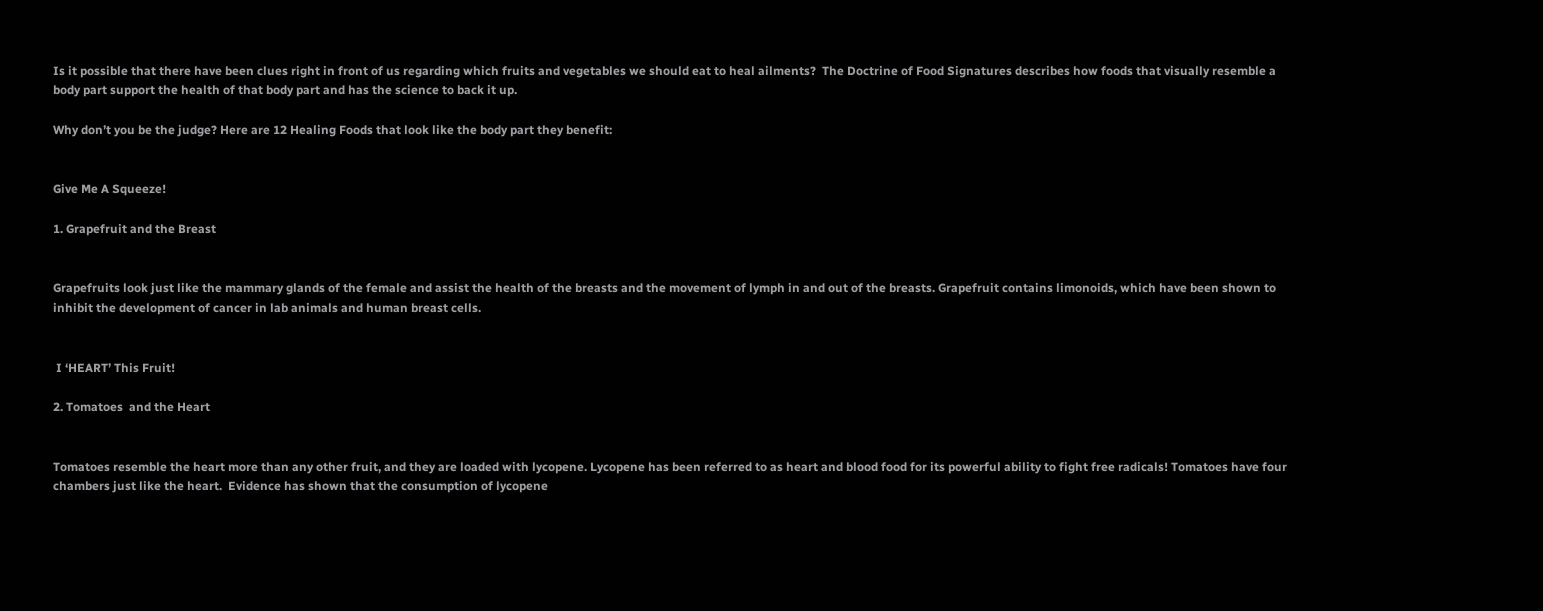Is it possible that there have been clues right in front of us regarding which fruits and vegetables we should eat to heal ailments?  The Doctrine of Food Signatures describes how foods that visually resemble a body part support the health of that body part and has the science to back it up.

Why don’t you be the judge? Here are 12 Healing Foods that look like the body part they benefit:


Give Me A Squeeze!

1. Grapefruit and the Breast


Grapefruits look just like the mammary glands of the female and assist the health of the breasts and the movement of lymph in and out of the breasts. Grapefruit contains limonoids, which have been shown to inhibit the development of cancer in lab animals and human breast cells.


 I ‘HEART’ This Fruit!

2. Tomatoes  and the Heart


Tomatoes resemble the heart more than any other fruit, and they are loaded with lycopene. Lycopene has been referred to as heart and blood food for its powerful ability to fight free radicals! Tomatoes have four chambers just like the heart.  Evidence has shown that the consumption of lycopene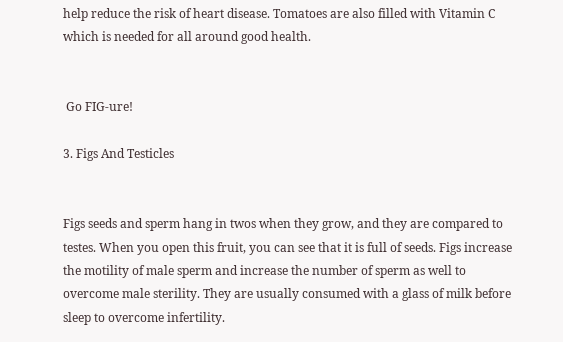help reduce the risk of heart disease. Tomatoes are also filled with Vitamin C which is needed for all around good health.


 Go FIG-ure!

3. Figs And Testicles


Figs seeds and sperm hang in twos when they grow, and they are compared to testes. When you open this fruit, you can see that it is full of seeds. Figs increase the motility of male sperm and increase the number of sperm as well to overcome male sterility. They are usually consumed with a glass of milk before sleep to overcome infertility.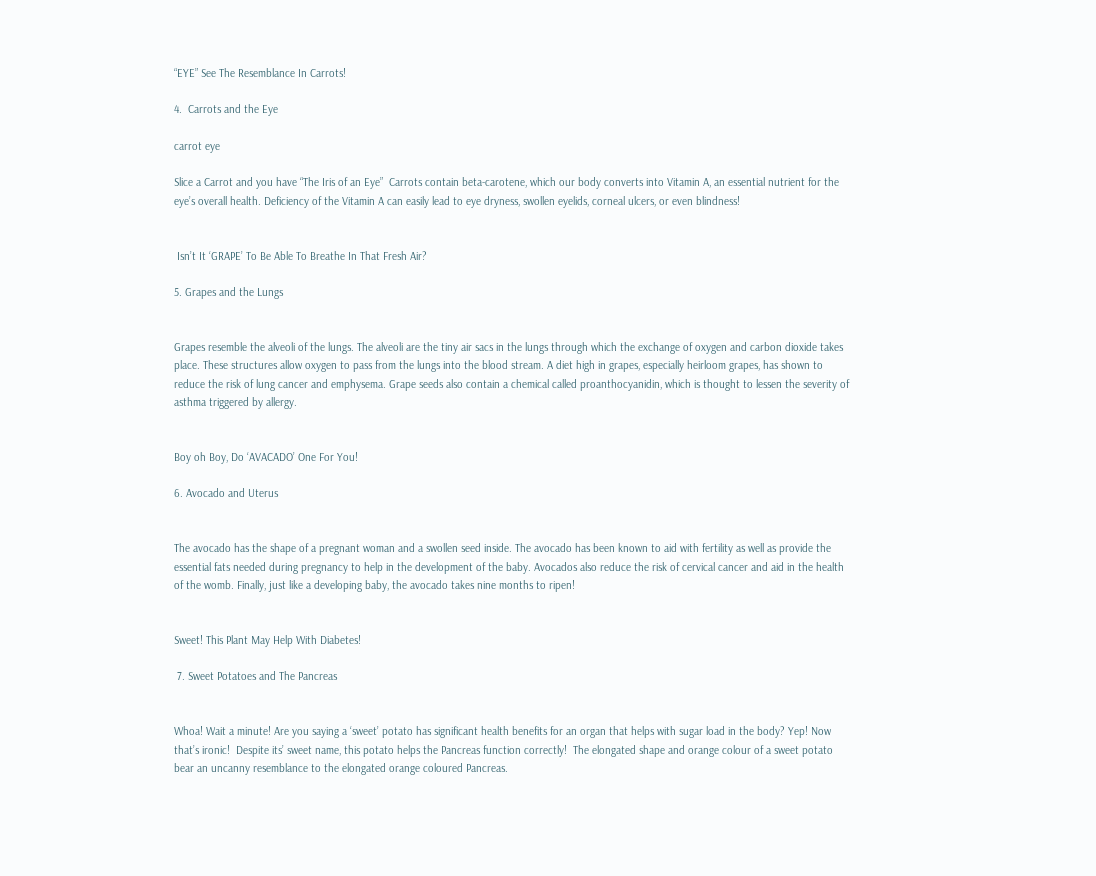“EYE” See The Resemblance In Carrots!

4.  Carrots and the Eye

carrot eye

Slice a Carrot and you have “The Iris of an Eye”  Carrots contain beta-carotene, which our body converts into Vitamin A, an essential nutrient for the eye’s overall health. Deficiency of the Vitamin A can easily lead to eye dryness, swollen eyelids, corneal ulcers, or even blindness!


 Isn’t It ‘GRAPE’ To Be Able To Breathe In That Fresh Air?

5. Grapes and the Lungs


Grapes resemble the alveoli of the lungs. The alveoli are the tiny air sacs in the lungs through which the exchange of oxygen and carbon dioxide takes place. These structures allow oxygen to pass from the lungs into the blood stream. A diet high in grapes, especially heirloom grapes, has shown to reduce the risk of lung cancer and emphysema. Grape seeds also contain a chemical called proanthocyanidin, which is thought to lessen the severity of asthma triggered by allergy.


Boy oh Boy, Do ‘AVACADO’ One For You!

6. Avocado and Uterus


The avocado has the shape of a pregnant woman and a swollen seed inside. The avocado has been known to aid with fertility as well as provide the essential fats needed during pregnancy to help in the development of the baby. Avocados also reduce the risk of cervical cancer and aid in the health of the womb. Finally, just like a developing baby, the avocado takes nine months to ripen!


Sweet! This Plant May Help With Diabetes!

 7. Sweet Potatoes and The Pancreas


Whoa! Wait a minute! Are you saying a ‘sweet’ potato has significant health benefits for an organ that helps with sugar load in the body? Yep! Now that’s ironic!  Despite its’ sweet name, this potato helps the Pancreas function correctly!  The elongated shape and orange colour of a sweet potato bear an uncanny resemblance to the elongated orange coloured Pancreas.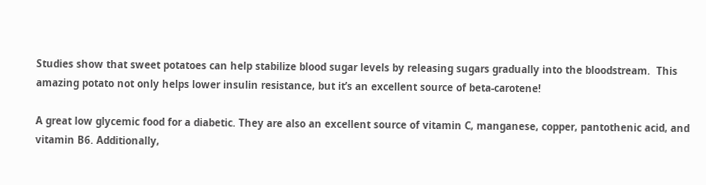Studies show that sweet potatoes can help stabilize blood sugar levels by releasing sugars gradually into the bloodstream.  This amazing potato not only helps lower insulin resistance, but it’s an excellent source of beta-carotene!

A great low glycemic food for a diabetic. They are also an excellent source of vitamin C, manganese, copper, pantothenic acid, and vitamin B6. Additionally,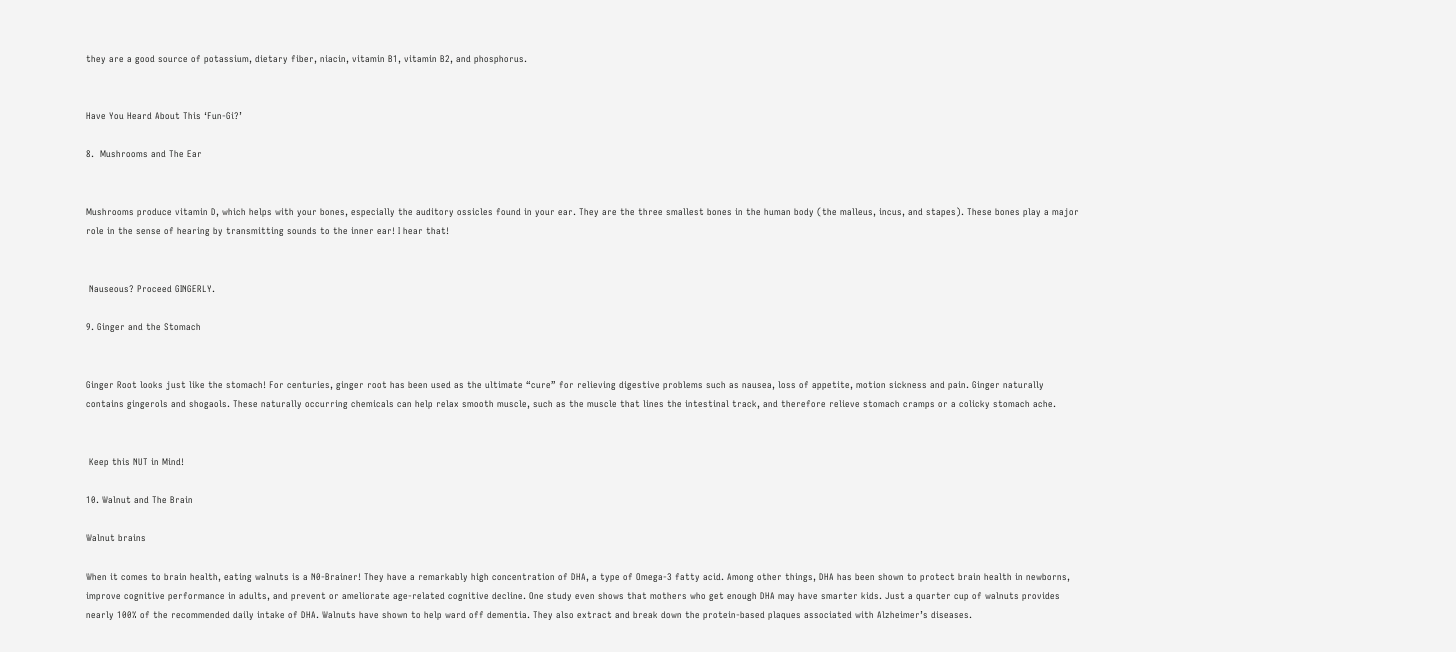they are a good source of potassium, dietary fiber, niacin, vitamin B1, vitamin B2, and phosphorus.


Have You Heard About This ‘Fun-Gi?’

8.  Mushrooms and The Ear


Mushrooms produce vitamin D, which helps with your bones, especially the auditory ossicles found in your ear. They are the three smallest bones in the human body (the malleus, incus, and stapes). These bones play a major role in the sense of hearing by transmitting sounds to the inner ear! I hear that!


 Nauseous? Proceed GINGERLY.

9. Ginger and the Stomach


Ginger Root looks just like the stomach! For centuries, ginger root has been used as the ultimate “cure” for relieving digestive problems such as nausea, loss of appetite, motion sickness and pain. Ginger naturally contains gingerols and shogaols. These naturally occurring chemicals can help relax smooth muscle, such as the muscle that lines the intestinal track, and therefore relieve stomach cramps or a colicky stomach ache.


 Keep this NUT in Mind!

10. Walnut and The Brain

Walnut brains

When it comes to brain health, eating walnuts is a N0-Brainer! They have a remarkably high concentration of DHA, a type of Omega-3 fatty acid. Among other things, DHA has been shown to protect brain health in newborns, improve cognitive performance in adults, and prevent or ameliorate age-related cognitive decline. One study even shows that mothers who get enough DHA may have smarter kids. Just a quarter cup of walnuts provides nearly 100% of the recommended daily intake of DHA. Walnuts have shown to help ward off dementia. They also extract and break down the protein-based plaques associated with Alzheimer’s diseases.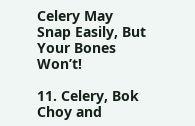Celery May Snap Easily, But Your Bones Won’t!

11. Celery, Bok Choy and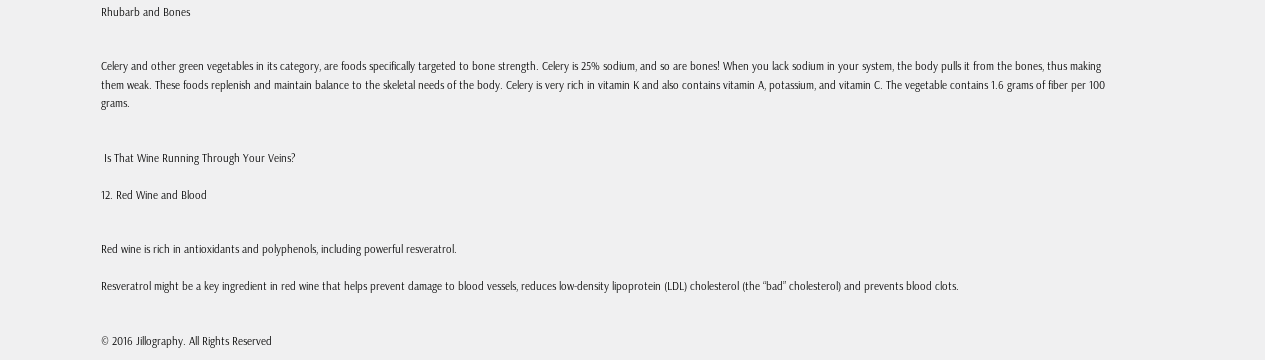Rhubarb and Bones


Celery and other green vegetables in its category, are foods specifically targeted to bone strength. Celery is 25% sodium, and so are bones! When you lack sodium in your system, the body pulls it from the bones, thus making them weak. These foods replenish and maintain balance to the skeletal needs of the body. Celery is very rich in vitamin K and also contains vitamin A, potassium, and vitamin C. The vegetable contains 1.6 grams of fiber per 100 grams.


 Is That Wine Running Through Your Veins?

12. Red Wine and Blood


Red wine is rich in antioxidants and polyphenols, including powerful resveratrol.

Resveratrol might be a key ingredient in red wine that helps prevent damage to blood vessels, reduces low-density lipoprotein (LDL) cholesterol (the “bad” cholesterol) and prevents blood clots.


© 2016 Jillography. All Rights Reserved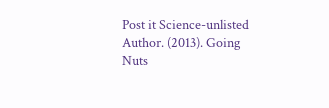Post it Science-unlisted Author. (2013). Going Nuts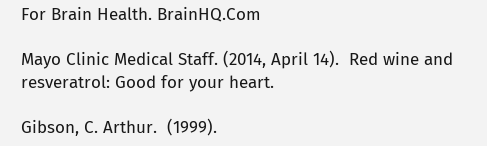For Brain Health. BrainHQ.Com

Mayo Clinic Medical Staff. (2014, April 14).  Red wine and resveratrol: Good for your heart.

Gibson, C. Arthur.  (1999).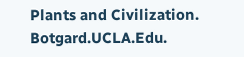Plants and Civilization. Botgard.UCLA.Edu.